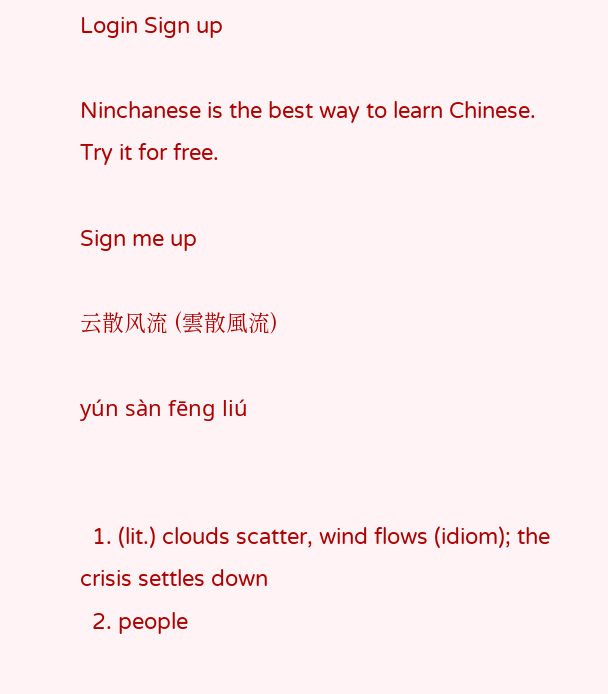Login Sign up

Ninchanese is the best way to learn Chinese.
Try it for free.

Sign me up

云散风流 (雲散風流)

yún sàn fēng liú


  1. (lit.) clouds scatter, wind flows (idiom); the crisis settles down
  2. people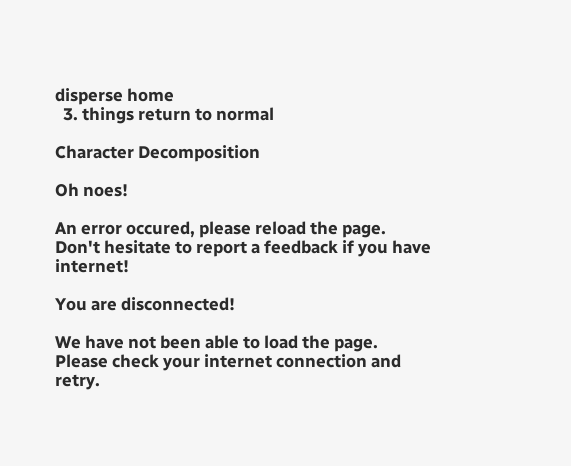disperse home
  3. things return to normal

Character Decomposition

Oh noes!

An error occured, please reload the page.
Don't hesitate to report a feedback if you have internet!

You are disconnected!

We have not been able to load the page.
Please check your internet connection and retry.